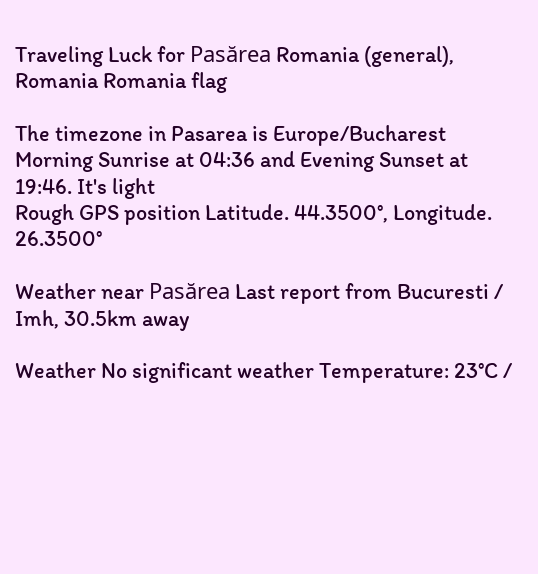Traveling Luck for Pasărea Romania (general), Romania Romania flag

The timezone in Pasarea is Europe/Bucharest
Morning Sunrise at 04:36 and Evening Sunset at 19:46. It's light
Rough GPS position Latitude. 44.3500°, Longitude. 26.3500°

Weather near Pasărea Last report from Bucuresti / Imh, 30.5km away

Weather No significant weather Temperature: 23°C /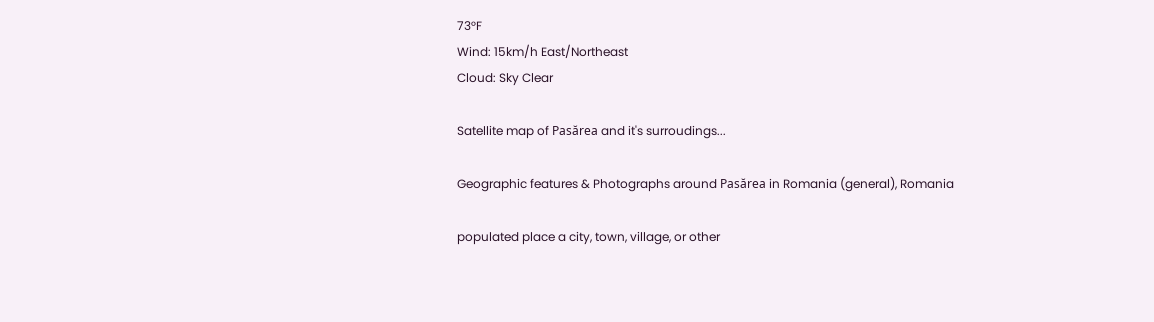73°F
Wind: 15km/h East/Northeast
Cloud: Sky Clear

Satellite map of Pasărea and it's surroudings...

Geographic features & Photographs around Pasărea in Romania (general), Romania

populated place a city, town, village, or other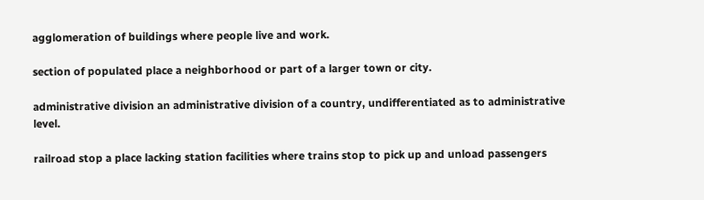agglomeration of buildings where people live and work.

section of populated place a neighborhood or part of a larger town or city.

administrative division an administrative division of a country, undifferentiated as to administrative level.

railroad stop a place lacking station facilities where trains stop to pick up and unload passengers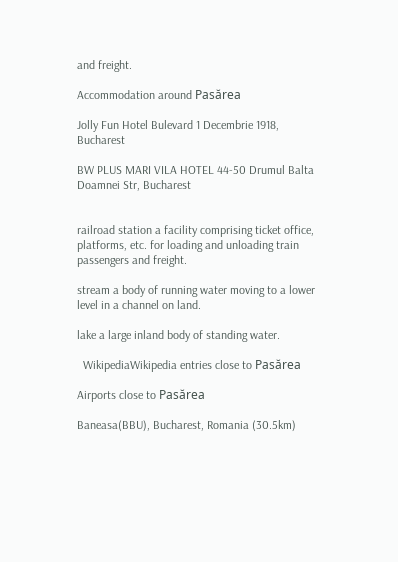and freight.

Accommodation around Pasărea

Jolly Fun Hotel Bulevard 1 Decembrie 1918, Bucharest

BW PLUS MARI VILA HOTEL 44-50 Drumul Balta Doamnei Str, Bucharest


railroad station a facility comprising ticket office, platforms, etc. for loading and unloading train passengers and freight.

stream a body of running water moving to a lower level in a channel on land.

lake a large inland body of standing water.

  WikipediaWikipedia entries close to Pasărea

Airports close to Pasărea

Baneasa(BBU), Bucharest, Romania (30.5km)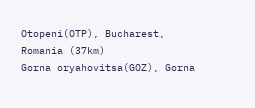Otopeni(OTP), Bucharest, Romania (37km)
Gorna oryahovitsa(GOZ), Gorna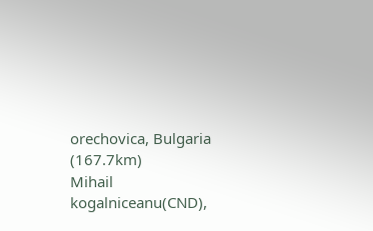orechovica, Bulgaria (167.7km)
Mihail kogalniceanu(CND),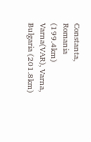Constanta, Romania (199.4km)
Varna(VAR), Varna, Bulgaria (201.8km)